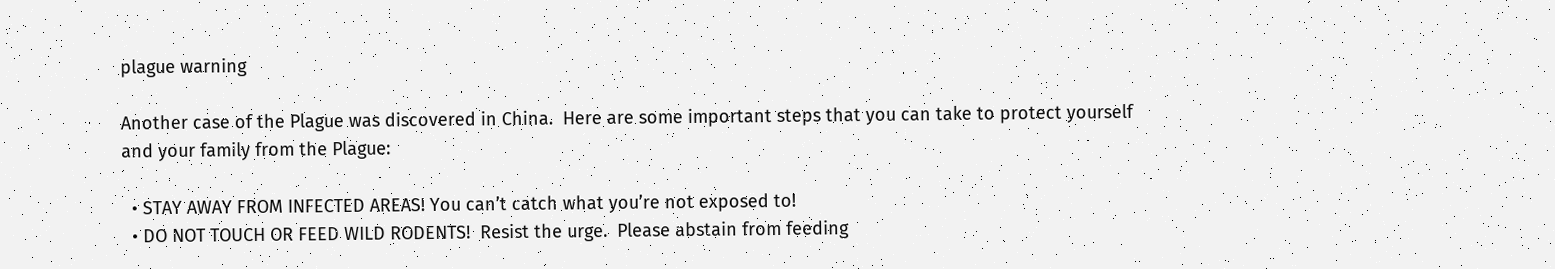plague warning

Another case of the Plague was discovered in China.  Here are some important steps that you can take to protect yourself and your family from the Plague:

  • STAY AWAY FROM INFECTED AREAS! You can’t catch what you’re not exposed to!
  • DO NOT TOUCH OR FEED WILD RODENTS!  Resist the urge.  Please abstain from feeding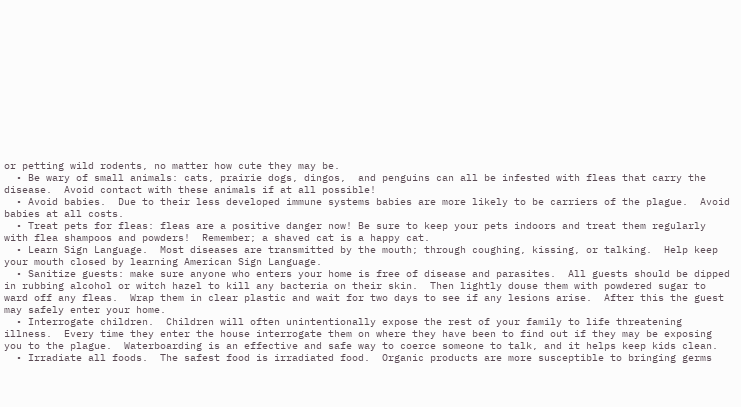or petting wild rodents, no matter how cute they may be.
  • Be wary of small animals: cats, prairie dogs, dingos,  and penguins can all be infested with fleas that carry the disease.  Avoid contact with these animals if at all possible!
  • Avoid babies.  Due to their less developed immune systems babies are more likely to be carriers of the plague.  Avoid babies at all costs.
  • Treat pets for fleas: fleas are a positive danger now! Be sure to keep your pets indoors and treat them regularly with flea shampoos and powders!  Remember; a shaved cat is a happy cat.
  • Learn Sign Language.  Most diseases are transmitted by the mouth; through coughing, kissing, or talking.  Help keep your mouth closed by learning American Sign Language.
  • Sanitize guests: make sure anyone who enters your home is free of disease and parasites.  All guests should be dipped in rubbing alcohol or witch hazel to kill any bacteria on their skin.  Then lightly douse them with powdered sugar to ward off any fleas.  Wrap them in clear plastic and wait for two days to see if any lesions arise.  After this the guest may safely enter your home.
  • Interrogate children.  Children will often unintentionally expose the rest of your family to life threatening illness.  Every time they enter the house interrogate them on where they have been to find out if they may be exposing you to the plague.  Waterboarding is an effective and safe way to coerce someone to talk, and it helps keep kids clean.
  • Irradiate all foods.  The safest food is irradiated food.  Organic products are more susceptible to bringing germs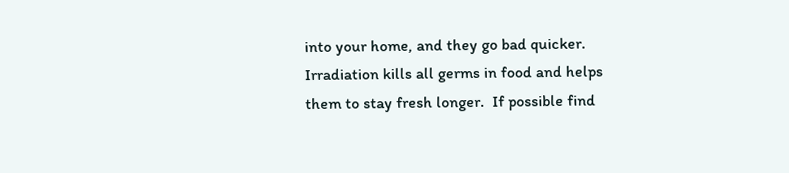into your home, and they go bad quicker.  Irradiation kills all germs in food and helps them to stay fresh longer.  If possible find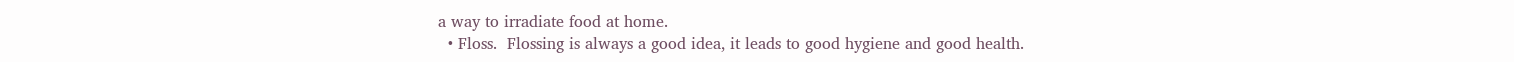a way to irradiate food at home.
  • Floss.  Flossing is always a good idea, it leads to good hygiene and good health.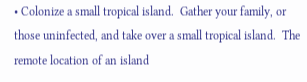• Colonize a small tropical island.  Gather your family, or those uninfected, and take over a small tropical island.  The remote location of an island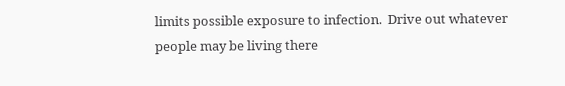limits possible exposure to infection.  Drive out whatever people may be living there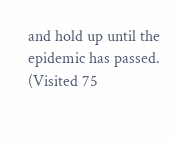and hold up until the epidemic has passed.
(Visited 75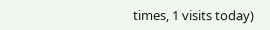times, 1 visits today)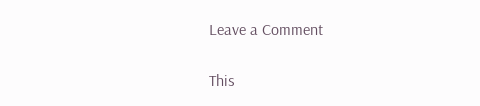Leave a Comment

This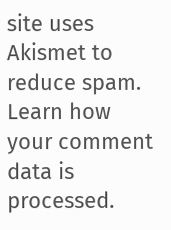site uses Akismet to reduce spam. Learn how your comment data is processed.